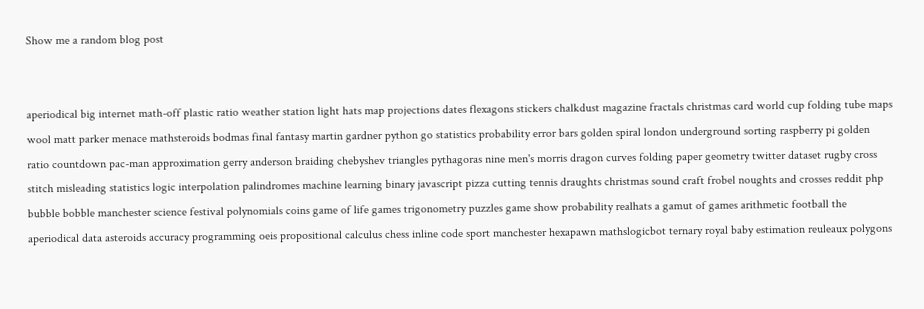Show me a random blog post


aperiodical big internet math-off plastic ratio weather station light hats map projections dates flexagons stickers chalkdust magazine fractals christmas card world cup folding tube maps wool matt parker menace mathsteroids bodmas final fantasy martin gardner python go statistics probability error bars golden spiral london underground sorting raspberry pi golden ratio countdown pac-man approximation gerry anderson braiding chebyshev triangles pythagoras nine men's morris dragon curves folding paper geometry twitter dataset rugby cross stitch misleading statistics logic interpolation palindromes machine learning binary javascript pizza cutting tennis draughts christmas sound craft frobel noughts and crosses reddit php bubble bobble manchester science festival polynomials coins game of life games trigonometry puzzles game show probability realhats a gamut of games arithmetic football the aperiodical data asteroids accuracy programming oeis propositional calculus chess inline code sport manchester hexapawn mathslogicbot ternary royal baby estimation reuleaux polygons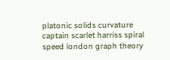platonic solids curvature captain scarlet harriss spiral speed london graph theory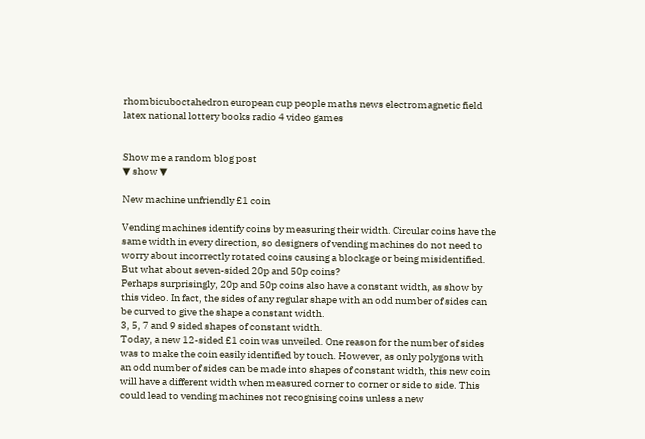rhombicuboctahedron european cup people maths news electromagnetic field latex national lottery books radio 4 video games


Show me a random blog post
▼ show ▼

New machine unfriendly £1 coin

Vending machines identify coins by measuring their width. Circular coins have the same width in every direction, so designers of vending machines do not need to worry about incorrectly rotated coins causing a blockage or being misidentified. But what about seven-sided 20p and 50p coins?
Perhaps surprisingly, 20p and 50p coins also have a constant width, as show by this video. In fact, the sides of any regular shape with an odd number of sides can be curved to give the shape a constant width.
3, 5, 7 and 9 sided shapes of constant width.
Today, a new 12-sided £1 coin was unveiled. One reason for the number of sides was to make the coin easily identified by touch. However, as only polygons with an odd number of sides can be made into shapes of constant width, this new coin will have a different width when measured corner to corner or side to side. This could lead to vending machines not recognising coins unless a new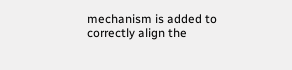mechanism is added to correctly align the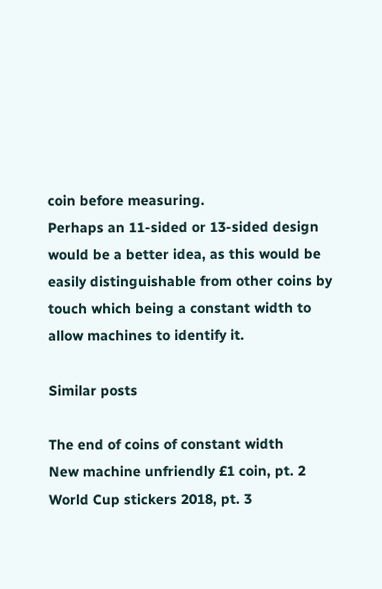coin before measuring.
Perhaps an 11-sided or 13-sided design would be a better idea, as this would be easily distinguishable from other coins by touch which being a constant width to allow machines to identify it.

Similar posts

The end of coins of constant width
New machine unfriendly £1 coin, pt. 2
World Cup stickers 2018, pt. 3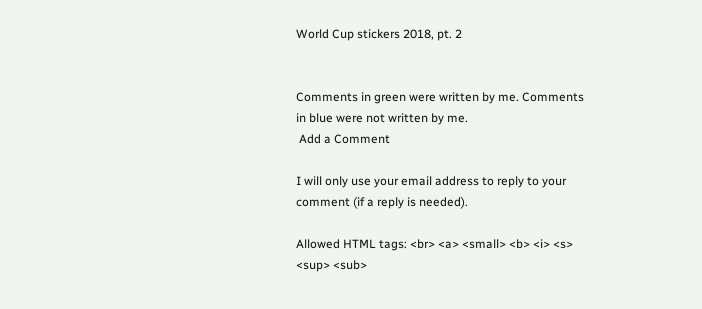World Cup stickers 2018, pt. 2


Comments in green were written by me. Comments in blue were not written by me.
 Add a Comment

I will only use your email address to reply to your comment (if a reply is needed).

Allowed HTML tags: <br> <a> <small> <b> <i> <s> <sup> <sub>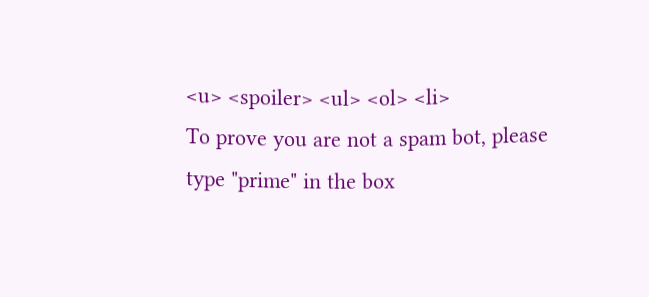<u> <spoiler> <ul> <ol> <li>
To prove you are not a spam bot, please type "prime" in the box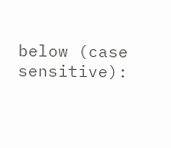below (case sensitive):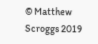© Matthew Scroggs 2019